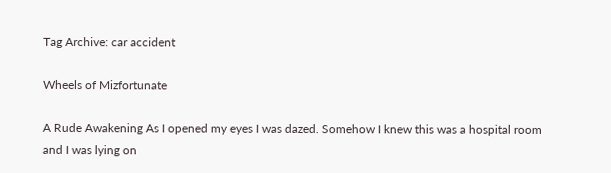Tag Archive: car accident

Wheels of Mizfortunate

A Rude Awakening As I opened my eyes I was dazed. Somehow I knew this was a hospital room and I was lying on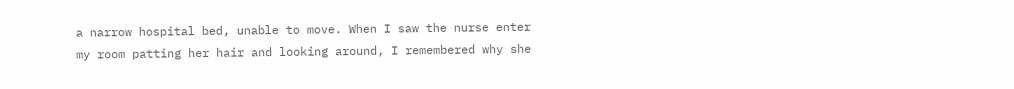a narrow hospital bed, unable to move. When I saw the nurse enter my room patting her hair and looking around, I remembered why she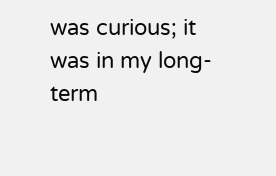was curious; it was in my long-term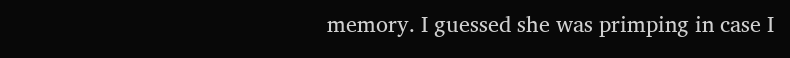memory. I guessed she was primping in case I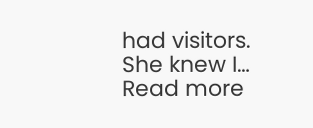had visitors. She knew I…
Read more